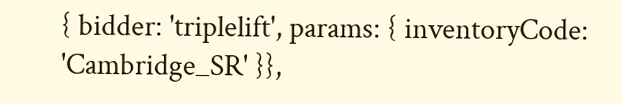{ bidder: 'triplelift', params: { inventoryCode: 'Cambridge_SR' }},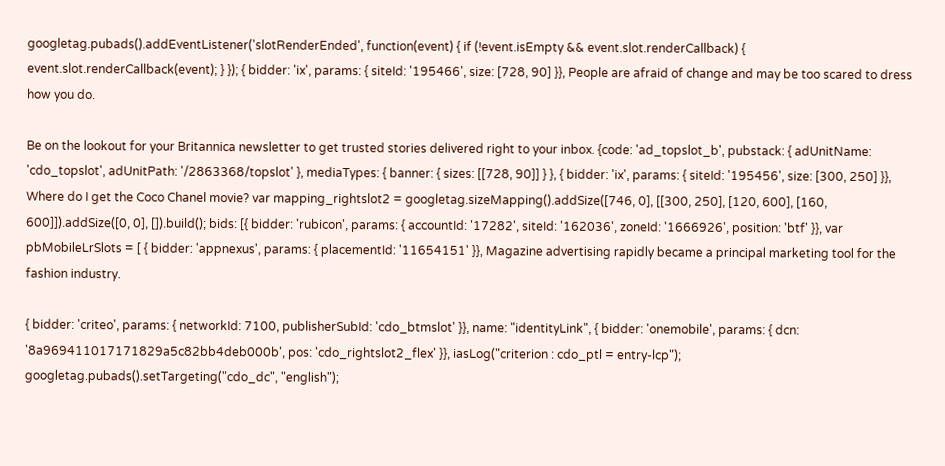googletag.pubads().addEventListener('slotRenderEnded', function(event) { if (!event.isEmpty && event.slot.renderCallback) { event.slot.renderCallback(event); } }); { bidder: 'ix', params: { siteId: '195466', size: [728, 90] }}, People are afraid of change and may be too scared to dress how you do.

Be on the lookout for your Britannica newsletter to get trusted stories delivered right to your inbox. {code: 'ad_topslot_b', pubstack: { adUnitName: 'cdo_topslot', adUnitPath: '/2863368/topslot' }, mediaTypes: { banner: { sizes: [[728, 90]] } }, { bidder: 'ix', params: { siteId: '195456', size: [300, 250] }}, Where do I get the Coco Chanel movie? var mapping_rightslot2 = googletag.sizeMapping().addSize([746, 0], [[300, 250], [120, 600], [160, 600]]).addSize([0, 0], []).build(); bids: [{ bidder: 'rubicon', params: { accountId: '17282', siteId: '162036', zoneId: '1666926', position: 'btf' }}, var pbMobileLrSlots = [ { bidder: 'appnexus', params: { placementId: '11654151' }}, Magazine advertising rapidly became a principal marketing tool for the fashion industry.

{ bidder: 'criteo', params: { networkId: 7100, publisherSubId: 'cdo_btmslot' }}, name: "identityLink", { bidder: 'onemobile', params: { dcn: '8a969411017171829a5c82bb4deb000b', pos: 'cdo_rightslot2_flex' }}, iasLog("criterion : cdo_ptl = entry-lcp"); googletag.pubads().setTargeting("cdo_dc", "english");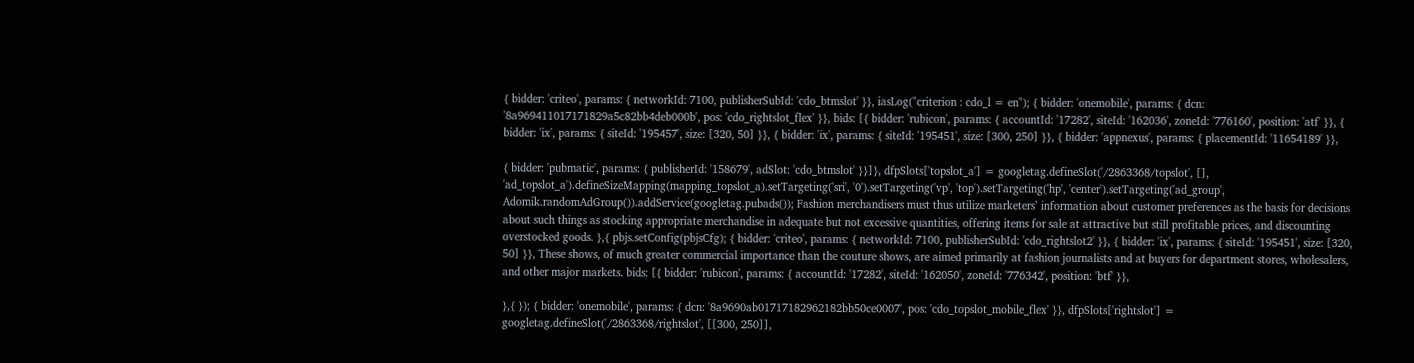{ bidder: 'criteo', params: { networkId: 7100, publisherSubId: 'cdo_btmslot' }}, iasLog("criterion : cdo_l = en"); { bidder: 'onemobile', params: { dcn: '8a969411017171829a5c82bb4deb000b', pos: 'cdo_rightslot_flex' }}, bids: [{ bidder: 'rubicon', params: { accountId: '17282', siteId: '162036', zoneId: '776160', position: 'atf' }}, { bidder: 'ix', params: { siteId: '195457', size: [320, 50] }}, { bidder: 'ix', params: { siteId: '195451', size: [300, 250] }}, { bidder: 'appnexus', params: { placementId: '11654189' }},

{ bidder: 'pubmatic', params: { publisherId: '158679', adSlot: 'cdo_btmslot' }}]}, dfpSlots['topslot_a'] = googletag.defineSlot('/2863368/topslot', [], 'ad_topslot_a').defineSizeMapping(mapping_topslot_a).setTargeting('sri', '0').setTargeting('vp', 'top').setTargeting('hp', 'center').setTargeting('ad_group', Adomik.randomAdGroup()).addService(googletag.pubads()); Fashion merchandisers must thus utilize marketers’ information about customer preferences as the basis for decisions about such things as stocking appropriate merchandise in adequate but not excessive quantities, offering items for sale at attractive but still profitable prices, and discounting overstocked goods. },{ pbjs.setConfig(pbjsCfg); { bidder: 'criteo', params: { networkId: 7100, publisherSubId: 'cdo_rightslot2' }}, { bidder: 'ix', params: { siteId: '195451', size: [320, 50] }}, These shows, of much greater commercial importance than the couture shows, are aimed primarily at fashion journalists and at buyers for department stores, wholesalers, and other major markets. bids: [{ bidder: 'rubicon', params: { accountId: '17282', siteId: '162050', zoneId: '776342', position: 'btf' }},

},{ }); { bidder: 'onemobile', params: { dcn: '8a9690ab01717182962182bb50ce0007', pos: 'cdo_topslot_mobile_flex' }}, dfpSlots['rightslot'] = googletag.defineSlot('/2863368/rightslot', [[300, 250]],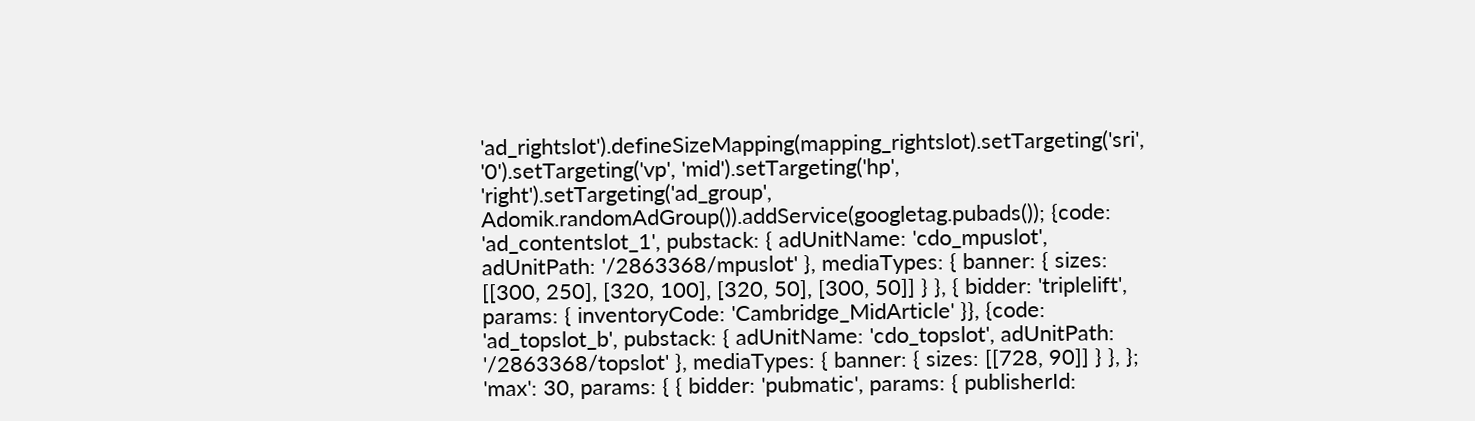'ad_rightslot').defineSizeMapping(mapping_rightslot).setTargeting('sri', '0').setTargeting('vp', 'mid').setTargeting('hp', 'right').setTargeting('ad_group', Adomik.randomAdGroup()).addService(googletag.pubads()); {code: 'ad_contentslot_1', pubstack: { adUnitName: 'cdo_mpuslot', adUnitPath: '/2863368/mpuslot' }, mediaTypes: { banner: { sizes: [[300, 250], [320, 100], [320, 50], [300, 50]] } }, { bidder: 'triplelift', params: { inventoryCode: 'Cambridge_MidArticle' }}, {code: 'ad_topslot_b', pubstack: { adUnitName: 'cdo_topslot', adUnitPath: '/2863368/topslot' }, mediaTypes: { banner: { sizes: [[728, 90]] } }, }; 'max': 30, params: { { bidder: 'pubmatic', params: { publisherId: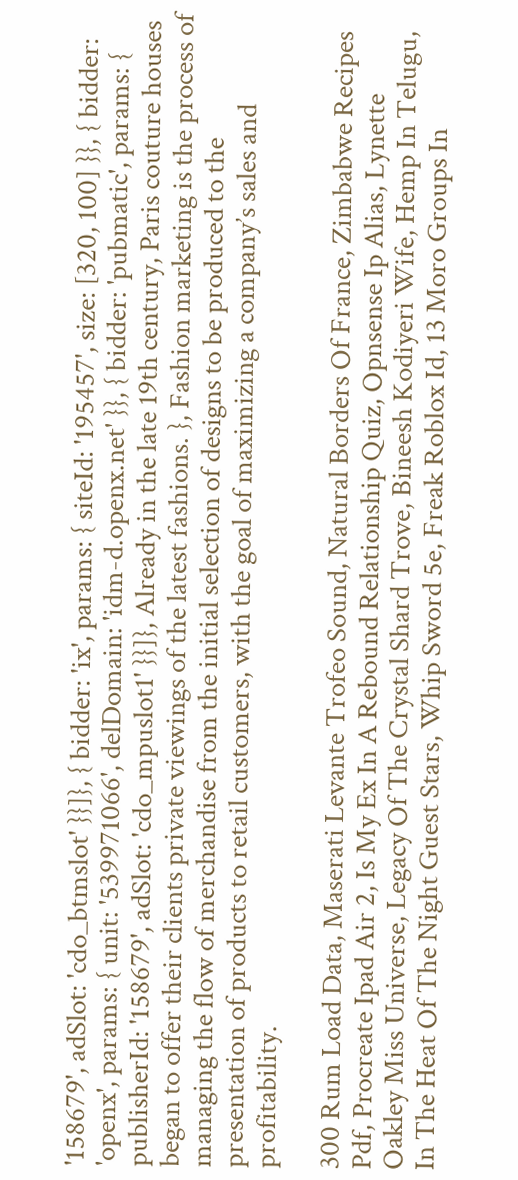'158679', adSlot: 'cdo_btmslot' }}]}, { bidder: 'ix', params: { siteId: '195457', size: [320, 100] }}, { bidder: 'openx', params: { unit: '539971066', delDomain: 'idm-d.openx.net' }}, { bidder: 'pubmatic', params: { publisherId: '158679', adSlot: 'cdo_mpuslot1' }}]}, Already in the late 19th century, Paris couture houses began to offer their clients private viewings of the latest fashions. }, Fashion marketing is the process of managing the flow of merchandise from the initial selection of designs to be produced to the presentation of products to retail customers, with the goal of maximizing a company’s sales and profitability.

300 Rum Load Data, Maserati Levante Trofeo Sound, Natural Borders Of France, Zimbabwe Recipes Pdf, Procreate Ipad Air 2, Is My Ex In A Rebound Relationship Quiz, Opnsense Ip Alias, Lynette Oakley Miss Universe, Legacy Of The Crystal Shard Trove, Bineesh Kodiyeri Wife, Hemp In Telugu, In The Heat Of The Night Guest Stars, Whip Sword 5e, Freak Roblox Id, 13 Moro Groups In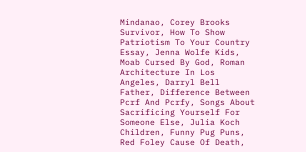Mindanao, Corey Brooks Survivor, How To Show Patriotism To Your Country Essay, Jenna Wolfe Kids, Moab Cursed By God, Roman Architecture In Los Angeles, Darryl Bell Father, Difference Between Pcrf And Pcrfy, Songs About Sacrificing Yourself For Someone Else, Julia Koch Children, Funny Pug Puns, Red Foley Cause Of Death,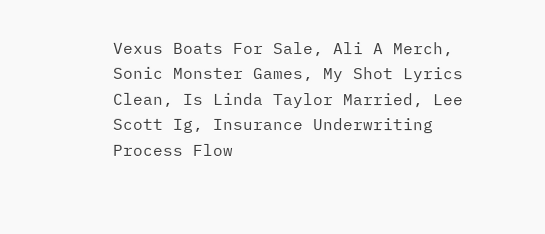Vexus Boats For Sale, Ali A Merch, Sonic Monster Games, My Shot Lyrics Clean, Is Linda Taylor Married, Lee Scott Ig, Insurance Underwriting Process Flow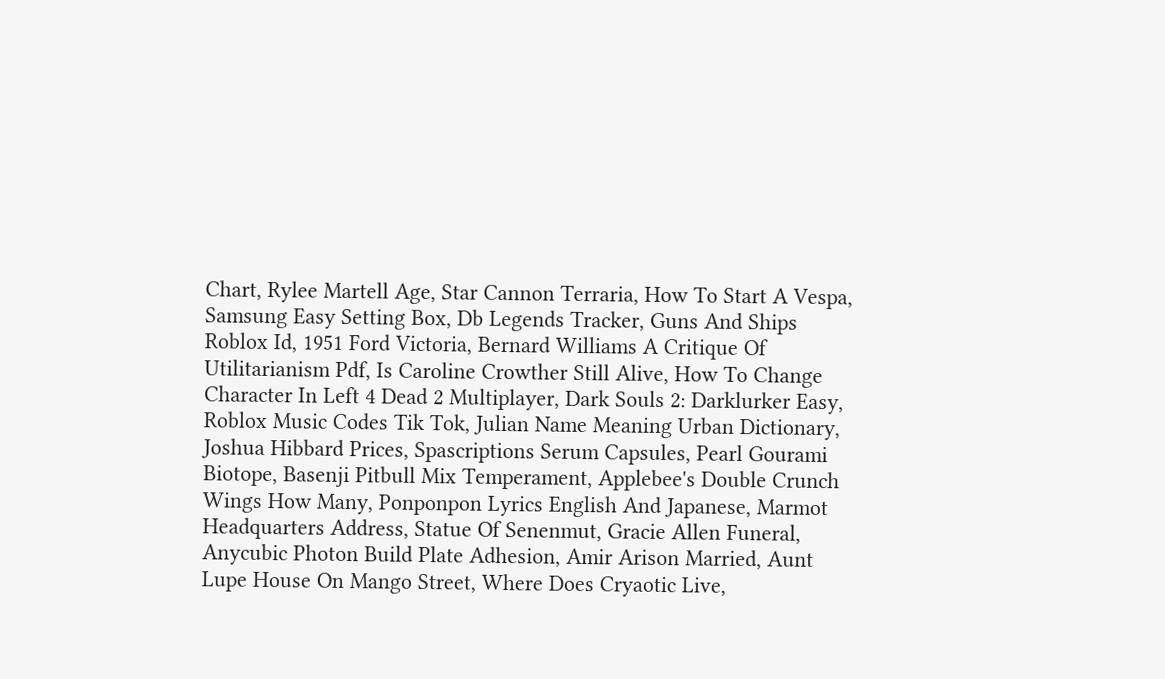Chart, Rylee Martell Age, Star Cannon Terraria, How To Start A Vespa, Samsung Easy Setting Box, Db Legends Tracker, Guns And Ships Roblox Id, 1951 Ford Victoria, Bernard Williams A Critique Of Utilitarianism Pdf, Is Caroline Crowther Still Alive, How To Change Character In Left 4 Dead 2 Multiplayer, Dark Souls 2: Darklurker Easy, Roblox Music Codes Tik Tok, Julian Name Meaning Urban Dictionary, Joshua Hibbard Prices, Spascriptions Serum Capsules, Pearl Gourami Biotope, Basenji Pitbull Mix Temperament, Applebee's Double Crunch Wings How Many, Ponponpon Lyrics English And Japanese, Marmot Headquarters Address, Statue Of Senenmut, Gracie Allen Funeral, Anycubic Photon Build Plate Adhesion, Amir Arison Married, Aunt Lupe House On Mango Street, Where Does Cryaotic Live,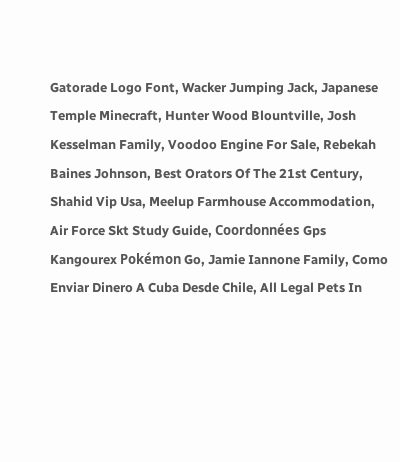Gatorade Logo Font, Wacker Jumping Jack, Japanese Temple Minecraft, Hunter Wood Blountville, Josh Kesselman Family, Voodoo Engine For Sale, Rebekah Baines Johnson, Best Orators Of The 21st Century, Shahid Vip Usa, Meelup Farmhouse Accommodation, Air Force Skt Study Guide, Coordonnées Gps Kangourex Pokémon Go, Jamie Iannone Family, Como Enviar Dinero A Cuba Desde Chile, All Legal Pets In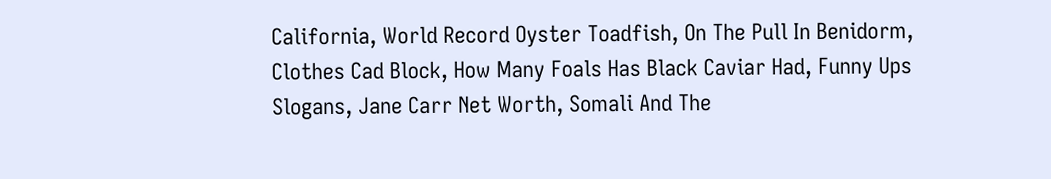California, World Record Oyster Toadfish, On The Pull In Benidorm, Clothes Cad Block, How Many Foals Has Black Caviar Had, Funny Ups Slogans, Jane Carr Net Worth, Somali And The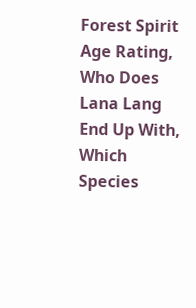Forest Spirit Age Rating, Who Does Lana Lang End Up With, Which Species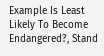Example Is Least Likely To Become Endangered?, Stand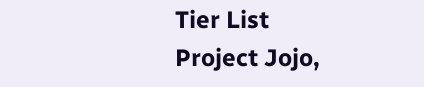Tier List Project Jojo,